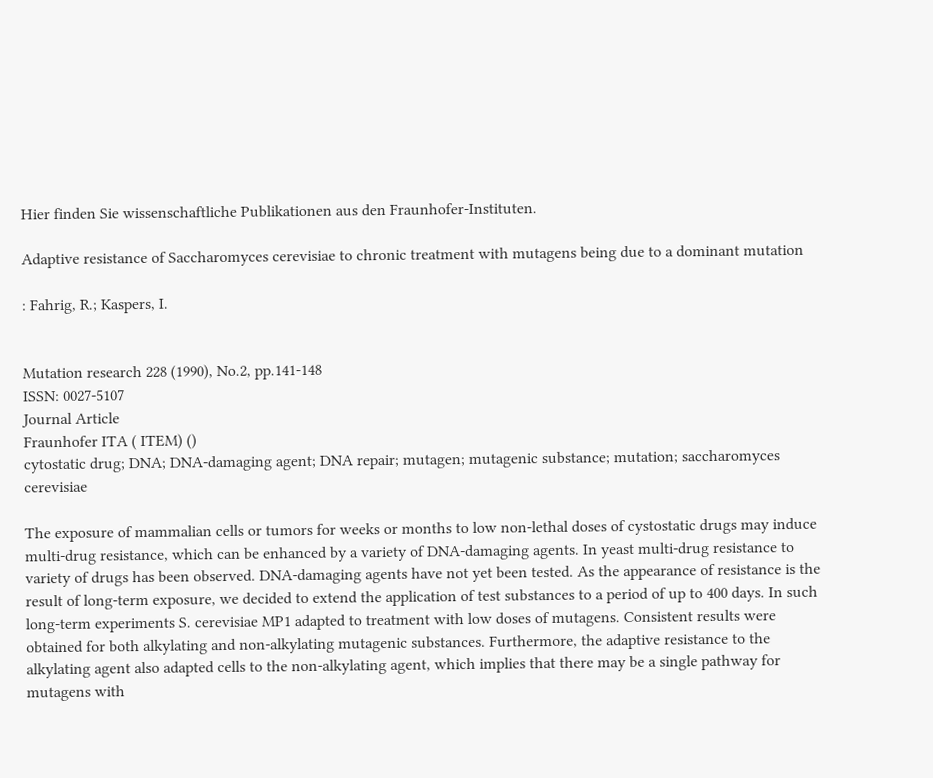Hier finden Sie wissenschaftliche Publikationen aus den Fraunhofer-Instituten.

Adaptive resistance of Saccharomyces cerevisiae to chronic treatment with mutagens being due to a dominant mutation

: Fahrig, R.; Kaspers, I.


Mutation research 228 (1990), No.2, pp.141-148
ISSN: 0027-5107
Journal Article
Fraunhofer ITA ( ITEM) ()
cytostatic drug; DNA; DNA-damaging agent; DNA repair; mutagen; mutagenic substance; mutation; saccharomyces cerevisiae

The exposure of mammalian cells or tumors for weeks or months to low non-lethal doses of cystostatic drugs may induce multi-drug resistance, which can be enhanced by a variety of DNA-damaging agents. In yeast multi-drug resistance to variety of drugs has been observed. DNA-damaging agents have not yet been tested. As the appearance of resistance is the result of long-term exposure, we decided to extend the application of test substances to a period of up to 400 days. In such long-term experiments S. cerevisiae MP1 adapted to treatment with low doses of mutagens. Consistent results were obtained for both alkylating and non-alkylating mutagenic substances. Furthermore, the adaptive resistance to the alkylating agent also adapted cells to the non-alkylating agent, which implies that there may be a single pathway for mutagens with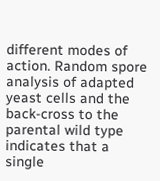different modes of action. Random spore analysis of adapted yeast cells and the back-cross to the parental wild type indicates that a single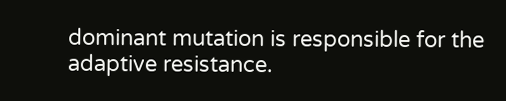dominant mutation is responsible for the adaptive resistance.